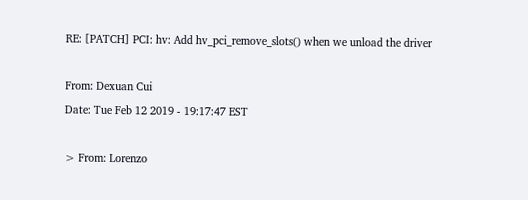RE: [PATCH] PCI: hv: Add hv_pci_remove_slots() when we unload the driver

From: Dexuan Cui
Date: Tue Feb 12 2019 - 19:17:47 EST

> From: Lorenzo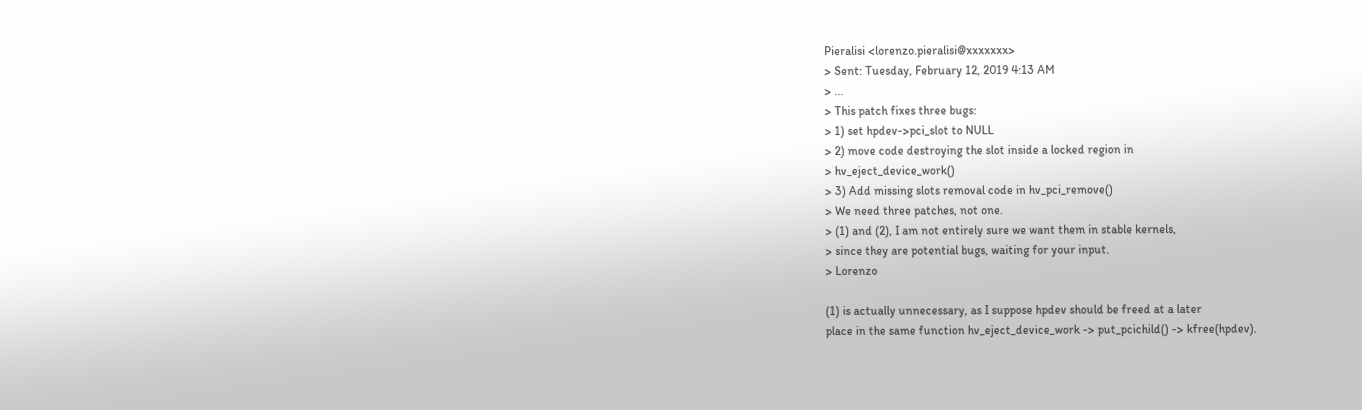Pieralisi <lorenzo.pieralisi@xxxxxxx>
> Sent: Tuesday, February 12, 2019 4:13 AM
> ...
> This patch fixes three bugs:
> 1) set hpdev->pci_slot to NULL
> 2) move code destroying the slot inside a locked region in
> hv_eject_device_work()
> 3) Add missing slots removal code in hv_pci_remove()
> We need three patches, not one.
> (1) and (2), I am not entirely sure we want them in stable kernels,
> since they are potential bugs, waiting for your input.
> Lorenzo

(1) is actually unnecessary, as I suppose hpdev should be freed at a later
place in the same function hv_eject_device_work -> put_pcichild() -> kfree(hpdev).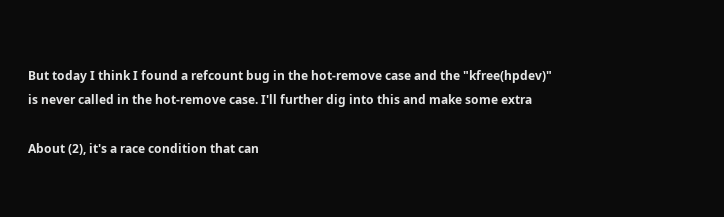But today I think I found a refcount bug in the hot-remove case and the "kfree(hpdev)"
is never called in the hot-remove case. I'll further dig into this and make some extra

About (2), it's a race condition that can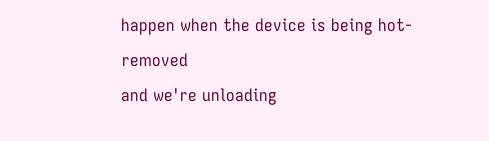happen when the device is being hot-removed
and we're unloading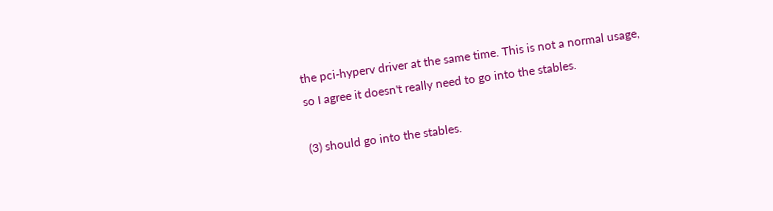the pci-hyperv driver at the same time. This is not a normal usage,
so I agree it doesn't really need to go into the stables.

(3) should go into the stables.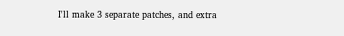I'll make 3 separate patches, and extra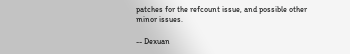patches for the refcount issue, and possible other
minor issues.

-- Dexuan